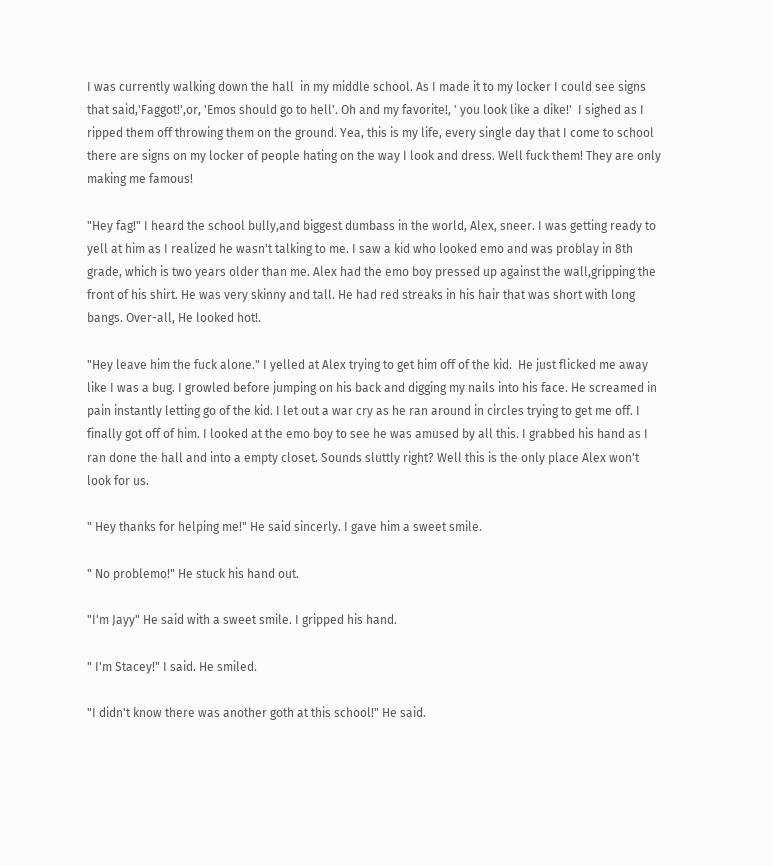I was currently walking down the hall  in my middle school. As I made it to my locker I could see signs that said,'Faggot!',or, 'Emos should go to hell'. Oh and my favorite!, ' you look like a dike!'  I sighed as I ripped them off throwing them on the ground. Yea, this is my life, every single day that I come to school there are signs on my locker of people hating on the way I look and dress. Well fuck them! They are only making me famous!

"Hey fag!" I heard the school bully,and biggest dumbass in the world, Alex, sneer. I was getting ready to yell at him as I realized he wasn't talking to me. I saw a kid who looked emo and was problay in 8th grade, which is two years older than me. Alex had the emo boy pressed up against the wall,gripping the front of his shirt. He was very skinny and tall. He had red streaks in his hair that was short with long bangs. Over-all, He looked hot!.

"Hey leave him the fuck alone." I yelled at Alex trying to get him off of the kid.  He just flicked me away like I was a bug. I growled before jumping on his back and digging my nails into his face. He screamed in pain instantly letting go of the kid. I let out a war cry as he ran around in circles trying to get me off. I finally got off of him. I looked at the emo boy to see he was amused by all this. I grabbed his hand as I ran done the hall and into a empty closet. Sounds sluttly right? Well this is the only place Alex won't look for us.

" Hey thanks for helping me!" He said sincerly. I gave him a sweet smile.

" No problemo!" He stuck his hand out.

"I'm Jayy" He said with a sweet smile. I gripped his hand.

" I'm Stacey!" I said. He smiled.

"I didn't know there was another goth at this school!" He said.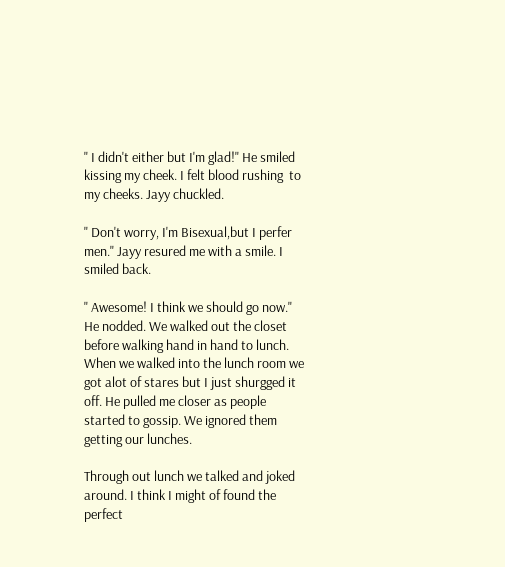" I didn't either but I'm glad!" He smiled kissing my cheek. I felt blood rushing  to my cheeks. Jayy chuckled.

" Don't worry, I'm Bisexual,but I perfer men." Jayy resured me with a smile. I smiled back.

" Awesome! I think we should go now." He nodded. We walked out the closet before walking hand in hand to lunch. When we walked into the lunch room we got alot of stares but I just shurgged it off. He pulled me closer as people started to gossip. We ignored them getting our lunches.

Through out lunch we talked and joked around. I think I might of found the perfect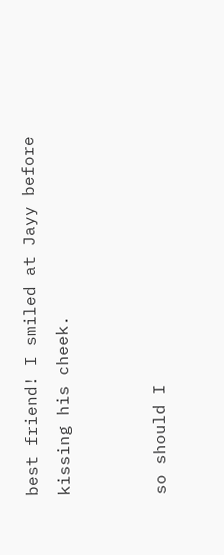best friend! I smiled at Jayy before kissing his cheek.


so should I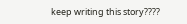keep writing this story????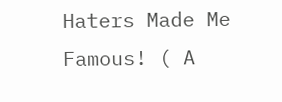Haters Made Me Famous! ( A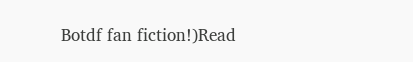Botdf fan fiction!)Read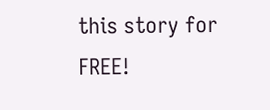this story for FREE!